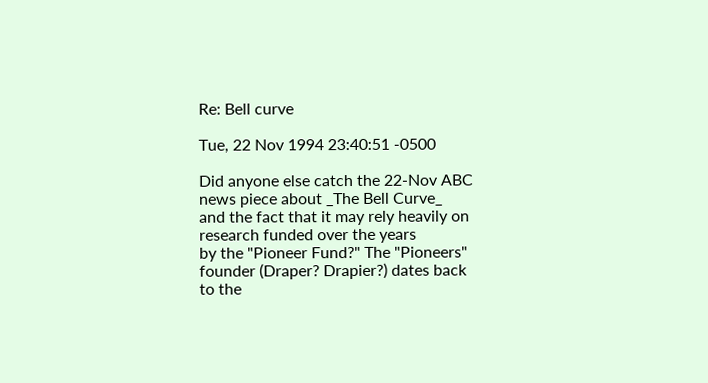Re: Bell curve

Tue, 22 Nov 1994 23:40:51 -0500

Did anyone else catch the 22-Nov ABC news piece about _The Bell Curve_
and the fact that it may rely heavily on research funded over the years
by the "Pioneer Fund?" The "Pioneers" founder (Draper? Drapier?) dates back
to the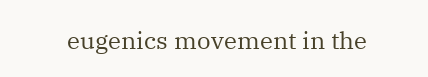eugenics movement in the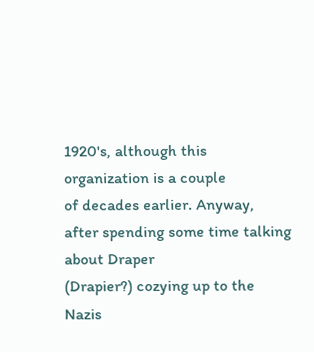1920's, although this organization is a couple
of decades earlier. Anyway, after spending some time talking about Draper
(Drapier?) cozying up to the Nazis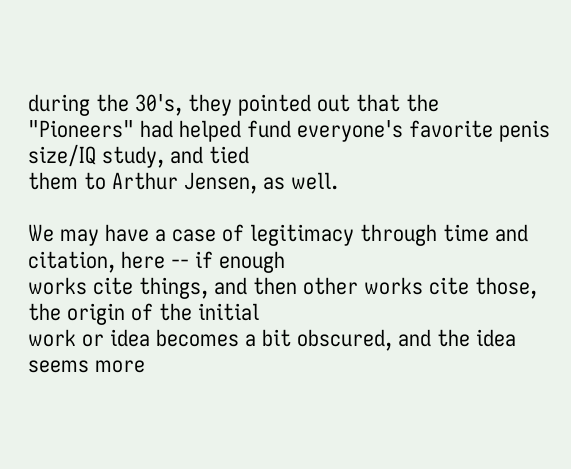during the 30's, they pointed out that the
"Pioneers" had helped fund everyone's favorite penis size/IQ study, and tied
them to Arthur Jensen, as well.

We may have a case of legitimacy through time and citation, here -- if enough
works cite things, and then other works cite those, the origin of the initial
work or idea becomes a bit obscured, and the idea seems more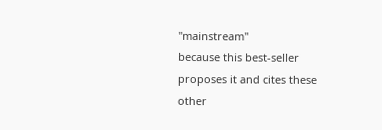"mainstream"
because this best-seller proposes it and cites these other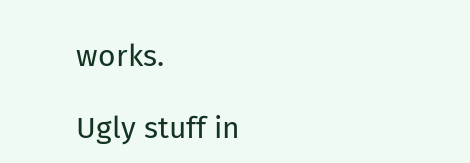works.

Ugly stuff in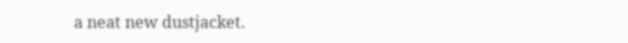a neat new dustjacket.